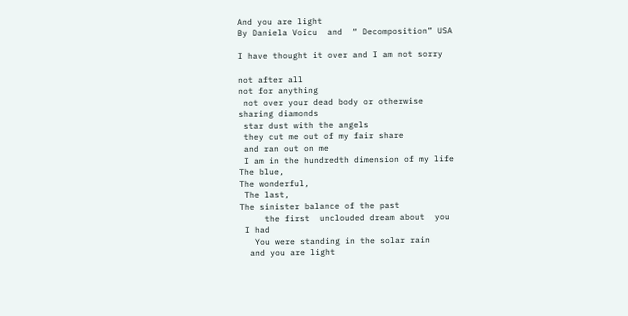And you are light
By Daniela Voicu  and  “ Decomposition” USA

I have thought it over and I am not sorry

not after all
not for anything
 not over your dead body or otherwise
sharing diamonds
 star dust with the angels
 they cut me out of my fair share
 and ran out on me
 I am in the hundredth dimension of my life
The blue,
The wonderful,
 The last,
The sinister balance of the past
     the first  unclouded dream about  you
 I had
   You were standing in the solar rain
  and you are light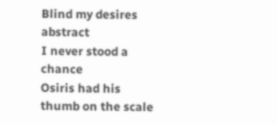Blind my desires abstract
I never stood a chance
Osiris had his thumb on the scale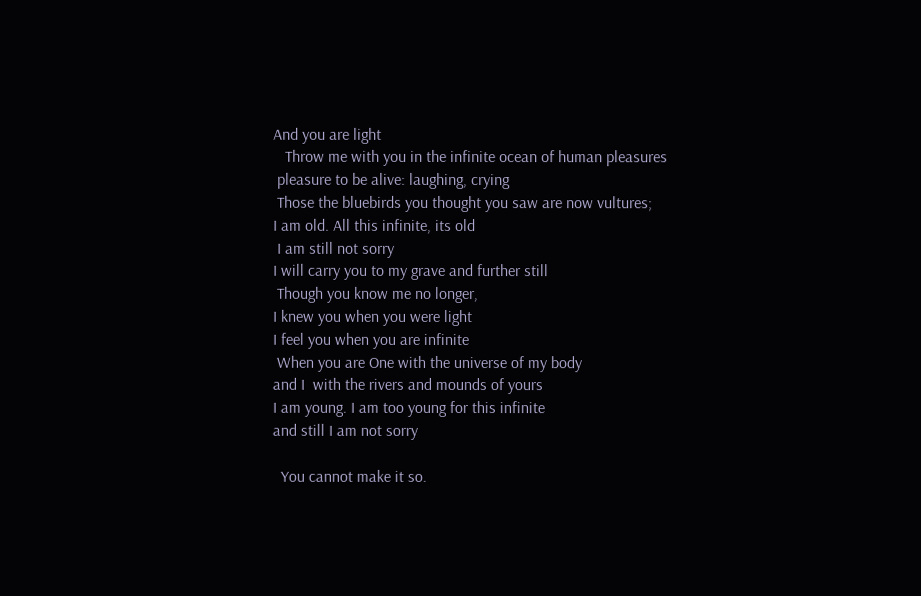And you are light
   Throw me with you in the infinite ocean of human pleasures
 pleasure to be alive: laughing, crying
 Those the bluebirds you thought you saw are now vultures;
I am old. All this infinite, its old
 I am still not sorry
I will carry you to my grave and further still
 Though you know me no longer,
I knew you when you were light
I feel you when you are infinite
 When you are One with the universe of my body
and I  with the rivers and mounds of yours
I am young. I am too young for this infinite
and still I am not sorry

  You cannot make it so.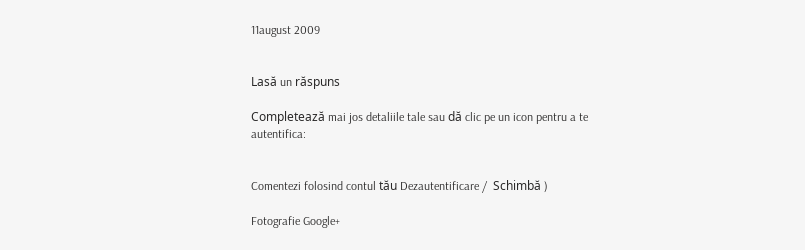11august 2009


Lasă un răspuns

Completează mai jos detaliile tale sau dă clic pe un icon pentru a te autentifica:


Comentezi folosind contul tău Dezautentificare /  Schimbă )

Fotografie Google+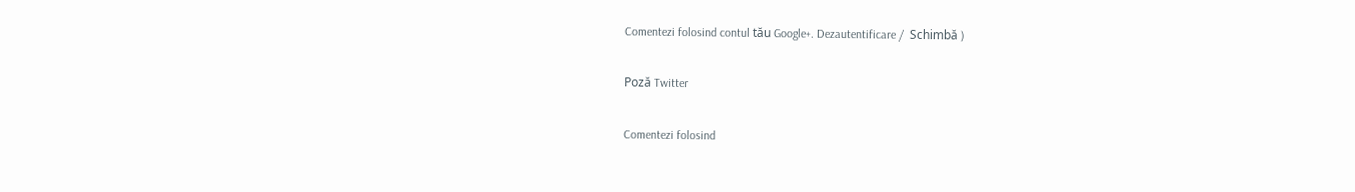Comentezi folosind contul tău Google+. Dezautentificare /  Schimbă )

Poză Twitter

Comentezi folosind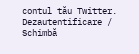contul tău Twitter. Dezautentificare /  Schimbă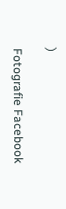)

Fotografie Facebook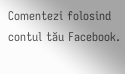Comentezi folosind contul tău Facebook.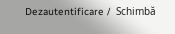Dezautentificare /  Schimbă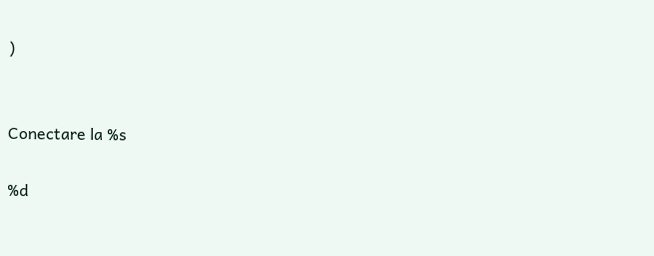)


Conectare la %s

%d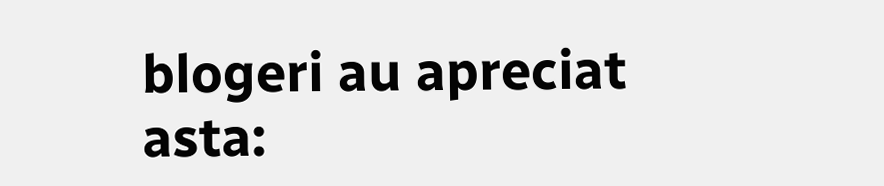blogeri au apreciat asta: